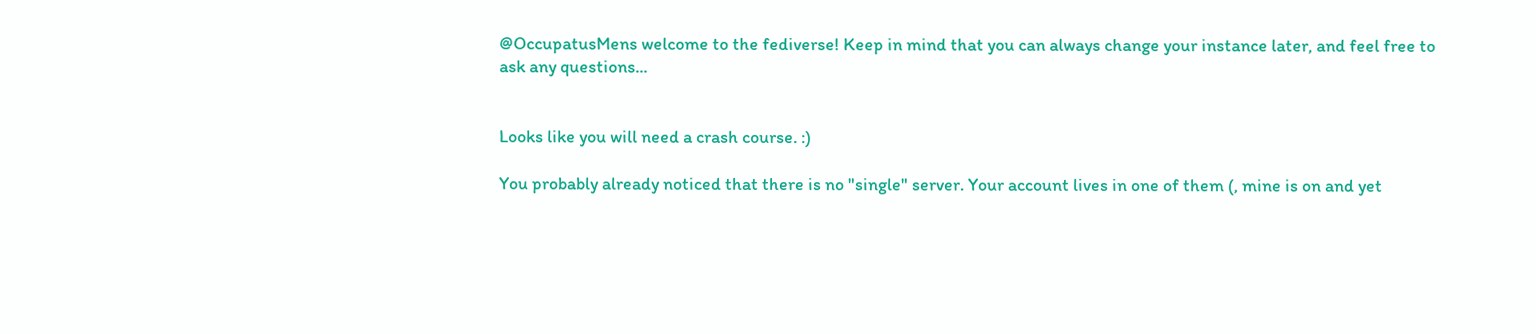@OccupatusMens welcome to the fediverse! Keep in mind that you can always change your instance later, and feel free to ask any questions...


Looks like you will need a crash course. :)

You probably already noticed that there is no "single" server. Your account lives in one of them (, mine is on and yet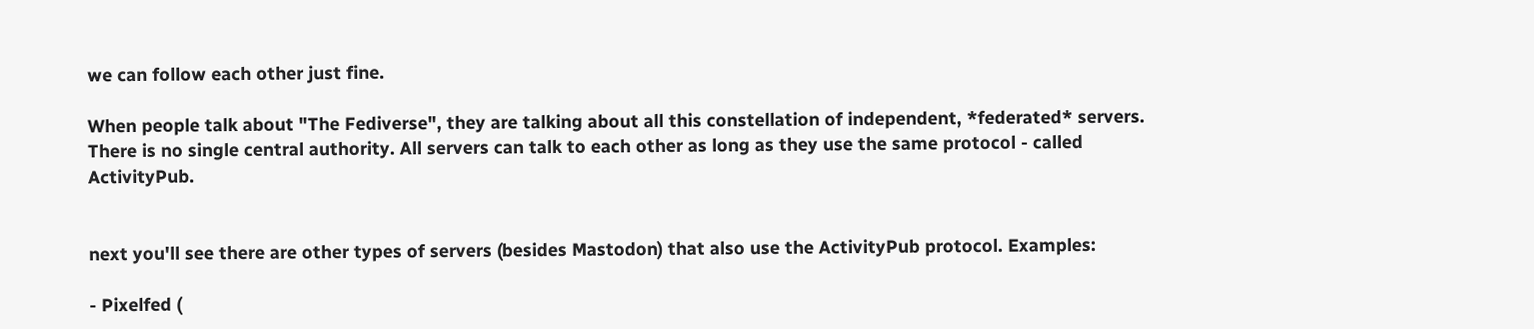we can follow each other just fine.

When people talk about "The Fediverse", they are talking about all this constellation of independent, *federated* servers. There is no single central authority. All servers can talk to each other as long as they use the same protocol - called ActivityPub.


next you'll see there are other types of servers (besides Mastodon) that also use the ActivityPub protocol. Examples:

- Pixelfed (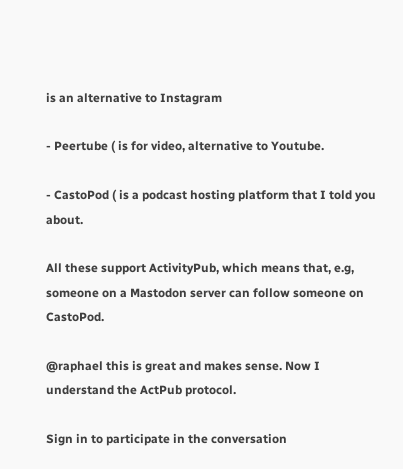is an alternative to Instagram

- Peertube ( is for video, alternative to Youtube.

- CastoPod ( is a podcast hosting platform that I told you about.

All these support ActivityPub, which means that, e.g, someone on a Mastodon server can follow someone on CastoPod.

@raphael this is great and makes sense. Now I understand the ActPub protocol.

Sign in to participate in the conversation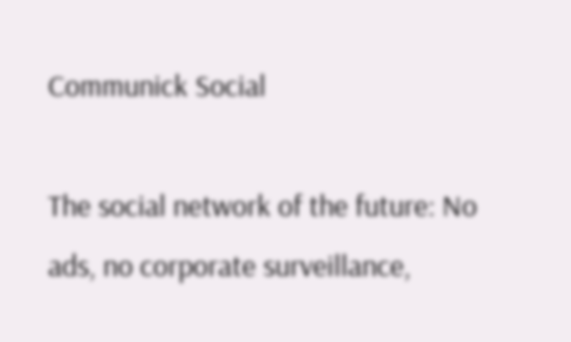Communick Social

The social network of the future: No ads, no corporate surveillance,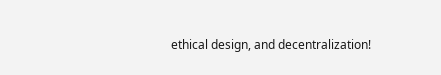ethical design, and decentralization!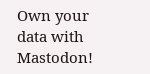Own your data with Mastodon!